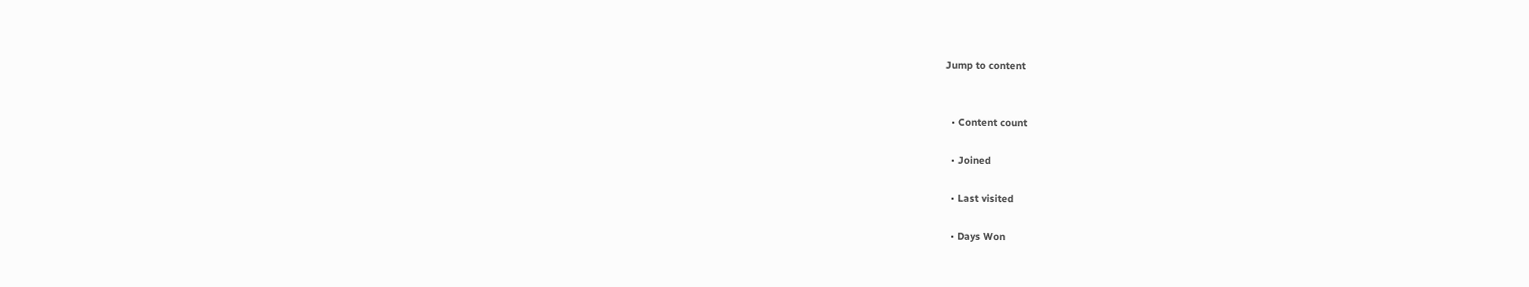Jump to content


  • Content count

  • Joined

  • Last visited

  • Days Won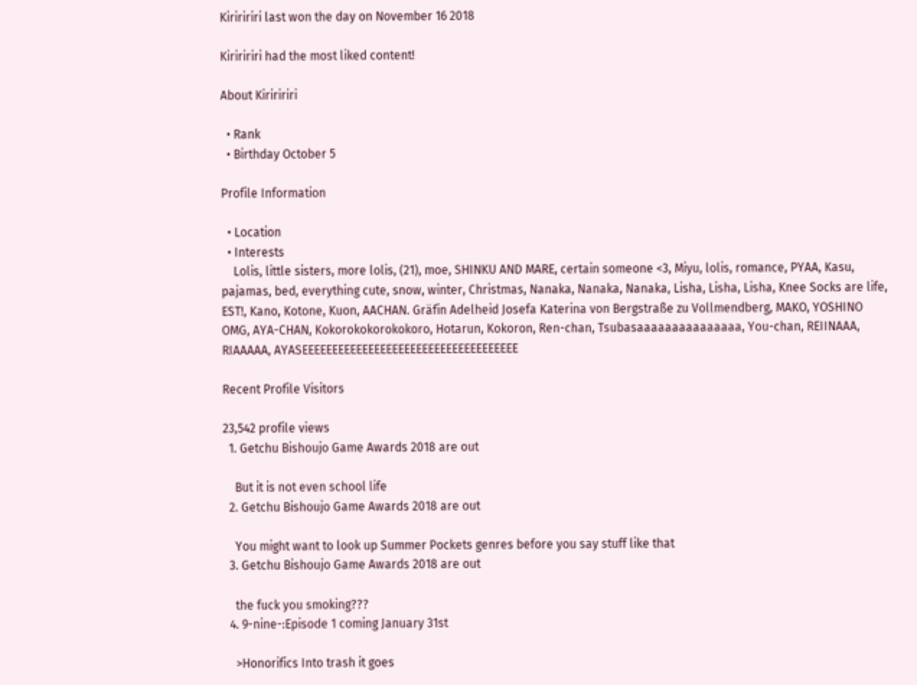Kiriririri last won the day on November 16 2018

Kiriririri had the most liked content!

About Kiriririri

  • Rank
  • Birthday October 5

Profile Information

  • Location
  • Interests
    Lolis, little sisters, more lolis, (21), moe, SHINKU AND MARE, certain someone <3, Miyu, lolis, romance, PYAA, Kasu, pajamas, bed, everything cute, snow, winter, Christmas, Nanaka, Nanaka, Nanaka, Lisha, Lisha, Lisha, Knee Socks are life, EST!, Kano, Kotone, Kuon, AACHAN. Gräfin Adelheid Josefa Katerina von Bergstraße zu Vollmendberg, MAKO, YOSHINO OMG, AYA-CHAN, Kokorokokorokokoro, Hotarun, Kokoron, Ren-chan, Tsubasaaaaaaaaaaaaaaa, You-chan, REIINAAA, RIAAAAA, AYASEEEEEEEEEEEEEEEEEEEEEEEEEEEEEEEEEEEE

Recent Profile Visitors

23,542 profile views
  1. Getchu Bishoujo Game Awards 2018 are out

    But it is not even school life
  2. Getchu Bishoujo Game Awards 2018 are out

    You might want to look up Summer Pockets genres before you say stuff like that
  3. Getchu Bishoujo Game Awards 2018 are out

    the fuck you smoking???
  4. 9-nine-:Episode 1 coming January 31st

    >Honorifics Into trash it goes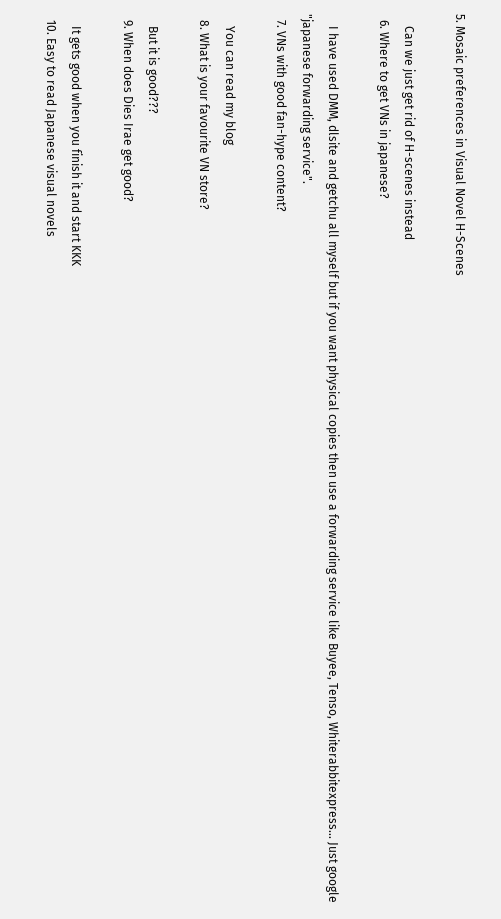5. Mosaic preferences in Visual Novel H-Scenes

    Can we just get rid of H-scenes instead
  6. Where to get VNs in japanese?

    I have used DMM, dlsite and getchu all myself but if you want physical copies then use a forwarding service like Buyee, Tenso, Whiterabbitexpress... Just google "japanese forwarding service".
  7. VNs with good fan-hype content?

    You can read my blog
  8. What is your favourite VN store?

    But it is good???
  9. When does Dies Irae get good?

    It gets good when you finish it and start KKK
  10. Easy to read Japanese visual novels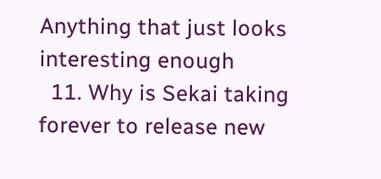Anything that just looks interesting enough
  11. Why is Sekai taking forever to release new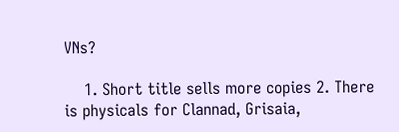VNs?

    1. Short title sells more copies 2. There is physicals for Clannad, Grisaia,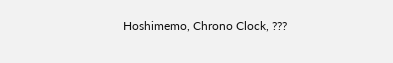Hoshimemo, Chrono Clock, ???